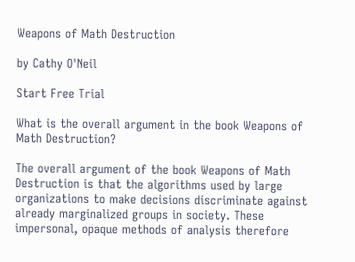Weapons of Math Destruction

by Cathy O'Neil

Start Free Trial

What is the overall argument in the book Weapons of Math Destruction?

The overall argument of the book Weapons of Math Destruction is that the algorithms used by large organizations to make decisions discriminate against already marginalized groups in society. These impersonal, opaque methods of analysis therefore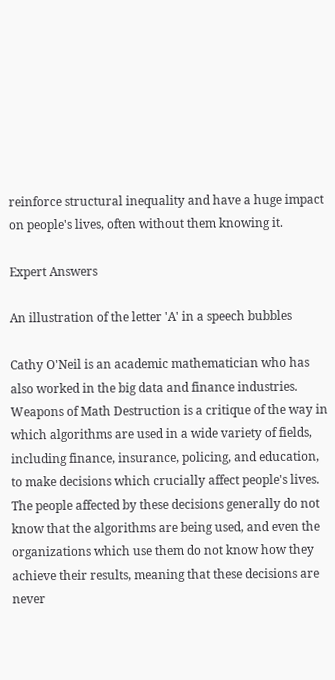reinforce structural inequality and have a huge impact on people's lives, often without them knowing it.

Expert Answers

An illustration of the letter 'A' in a speech bubbles

Cathy O'Neil is an academic mathematician who has also worked in the big data and finance industries. Weapons of Math Destruction is a critique of the way in which algorithms are used in a wide variety of fields, including finance, insurance, policing, and education, to make decisions which crucially affect people's lives. The people affected by these decisions generally do not know that the algorithms are being used, and even the organizations which use them do not know how they achieve their results, meaning that these decisions are never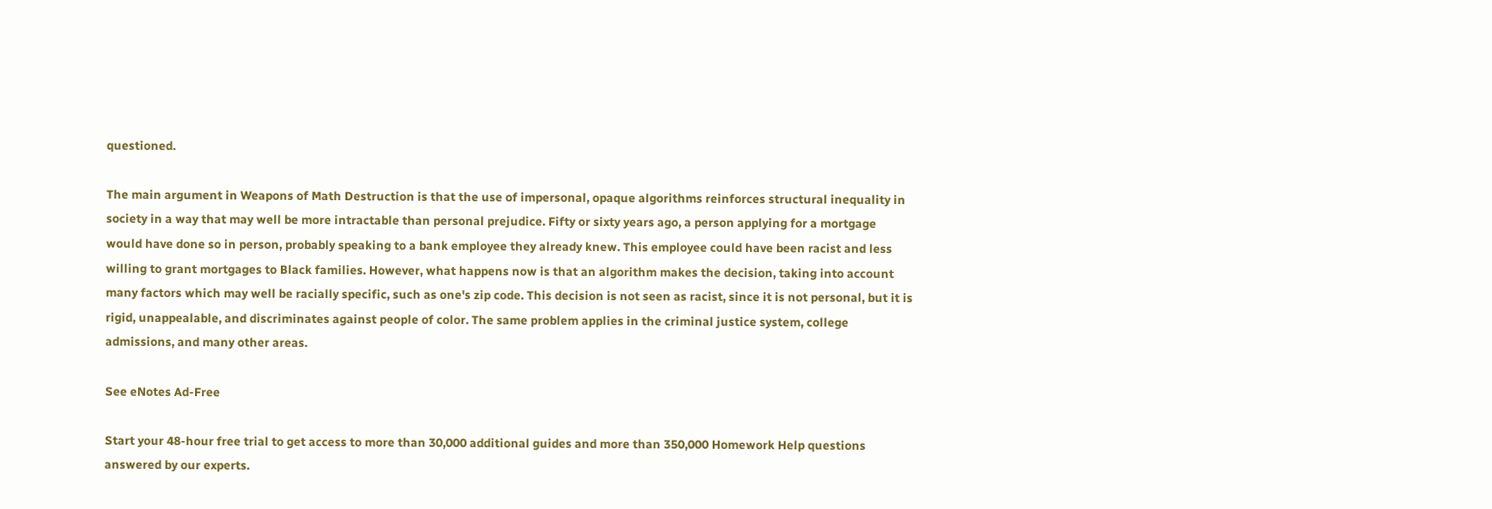questioned.

The main argument in Weapons of Math Destruction is that the use of impersonal, opaque algorithms reinforces structural inequality in society in a way that may well be more intractable than personal prejudice. Fifty or sixty years ago, a person applying for a mortgage would have done so in person, probably speaking to a bank employee they already knew. This employee could have been racist and less willing to grant mortgages to Black families. However, what happens now is that an algorithm makes the decision, taking into account many factors which may well be racially specific, such as one's zip code. This decision is not seen as racist, since it is not personal, but it is rigid, unappealable, and discriminates against people of color. The same problem applies in the criminal justice system, college admissions, and many other areas.

See eNotes Ad-Free

Start your 48-hour free trial to get access to more than 30,000 additional guides and more than 350,000 Homework Help questions answered by our experts.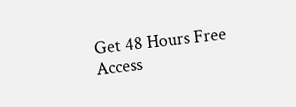Get 48 Hours Free Access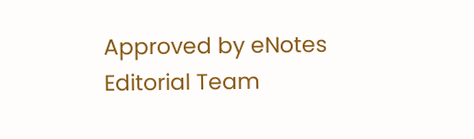Approved by eNotes Editorial Team